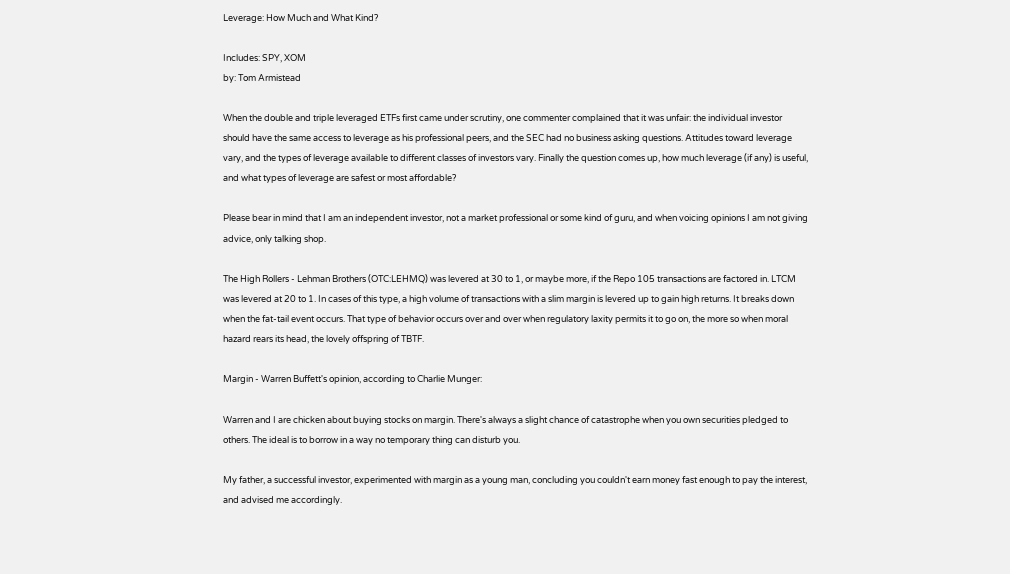Leverage: How Much and What Kind?

Includes: SPY, XOM
by: Tom Armistead

When the double and triple leveraged ETFs first came under scrutiny, one commenter complained that it was unfair: the individual investor should have the same access to leverage as his professional peers, and the SEC had no business asking questions. Attitudes toward leverage vary, and the types of leverage available to different classes of investors vary. Finally the question comes up, how much leverage (if any) is useful, and what types of leverage are safest or most affordable?

Please bear in mind that I am an independent investor, not a market professional or some kind of guru, and when voicing opinions I am not giving advice, only talking shop.

The High Rollers - Lehman Brothers (OTC:LEHMQ) was levered at 30 to 1, or maybe more, if the Repo 105 transactions are factored in. LTCM was levered at 20 to 1. In cases of this type, a high volume of transactions with a slim margin is levered up to gain high returns. It breaks down when the fat-tail event occurs. That type of behavior occurs over and over when regulatory laxity permits it to go on, the more so when moral hazard rears its head, the lovely offspring of TBTF.

Margin - Warren Buffett's opinion, according to Charlie Munger:

Warren and I are chicken about buying stocks on margin. There's always a slight chance of catastrophe when you own securities pledged to others. The ideal is to borrow in a way no temporary thing can disturb you.

My father, a successful investor, experimented with margin as a young man, concluding you couldn't earn money fast enough to pay the interest, and advised me accordingly.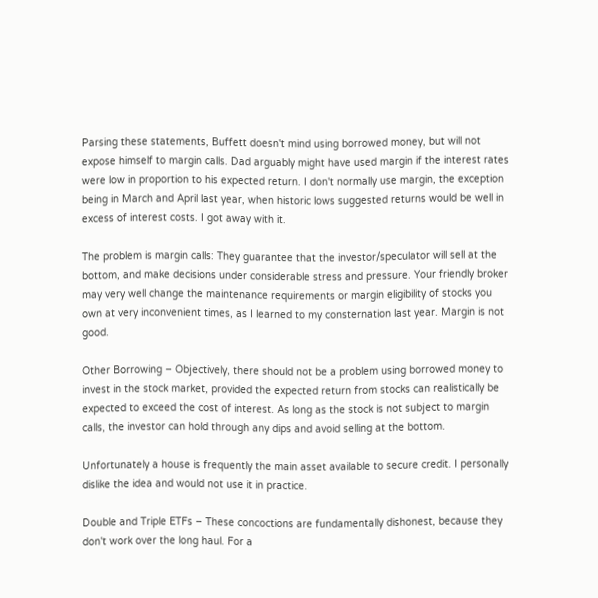Parsing these statements, Buffett doesn't mind using borrowed money, but will not expose himself to margin calls. Dad arguably might have used margin if the interest rates were low in proportion to his expected return. I don't normally use margin, the exception being in March and April last year, when historic lows suggested returns would be well in excess of interest costs. I got away with it.

The problem is margin calls: They guarantee that the investor/speculator will sell at the bottom, and make decisions under considerable stress and pressure. Your friendly broker may very well change the maintenance requirements or margin eligibility of stocks you own at very inconvenient times, as I learned to my consternation last year. Margin is not good.

Other Borrowing – Objectively, there should not be a problem using borrowed money to invest in the stock market, provided the expected return from stocks can realistically be expected to exceed the cost of interest. As long as the stock is not subject to margin calls, the investor can hold through any dips and avoid selling at the bottom.

Unfortunately a house is frequently the main asset available to secure credit. I personally dislike the idea and would not use it in practice.

Double and Triple ETFs – These concoctions are fundamentally dishonest, because they don't work over the long haul. For a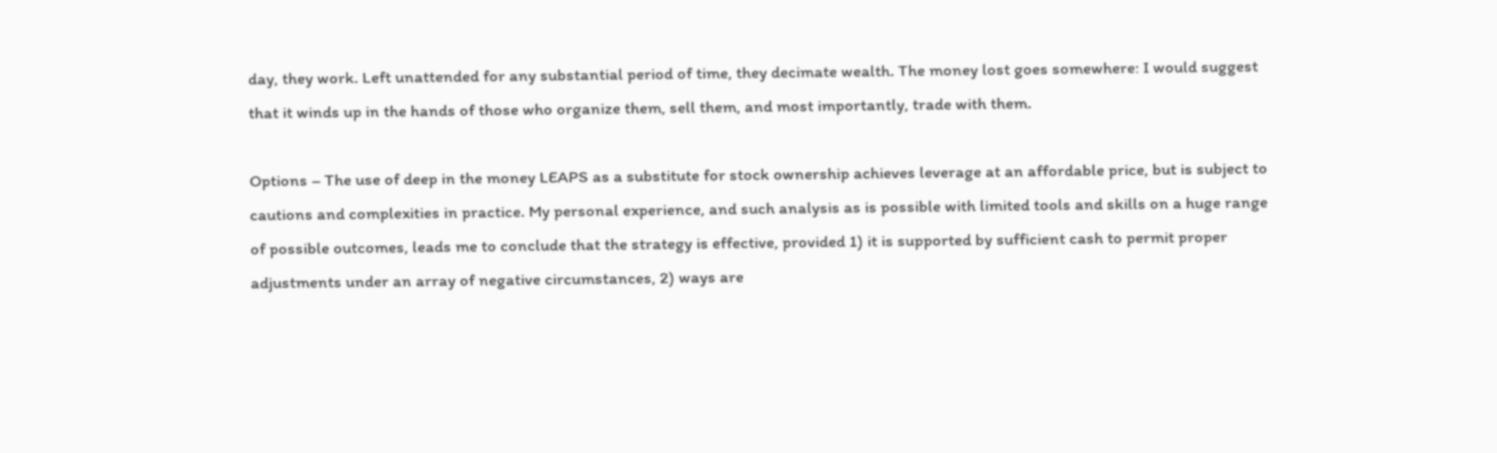day, they work. Left unattended for any substantial period of time, they decimate wealth. The money lost goes somewhere: I would suggest that it winds up in the hands of those who organize them, sell them, and most importantly, trade with them.

Options – The use of deep in the money LEAPS as a substitute for stock ownership achieves leverage at an affordable price, but is subject to cautions and complexities in practice. My personal experience, and such analysis as is possible with limited tools and skills on a huge range of possible outcomes, leads me to conclude that the strategy is effective, provided 1) it is supported by sufficient cash to permit proper adjustments under an array of negative circumstances, 2) ways are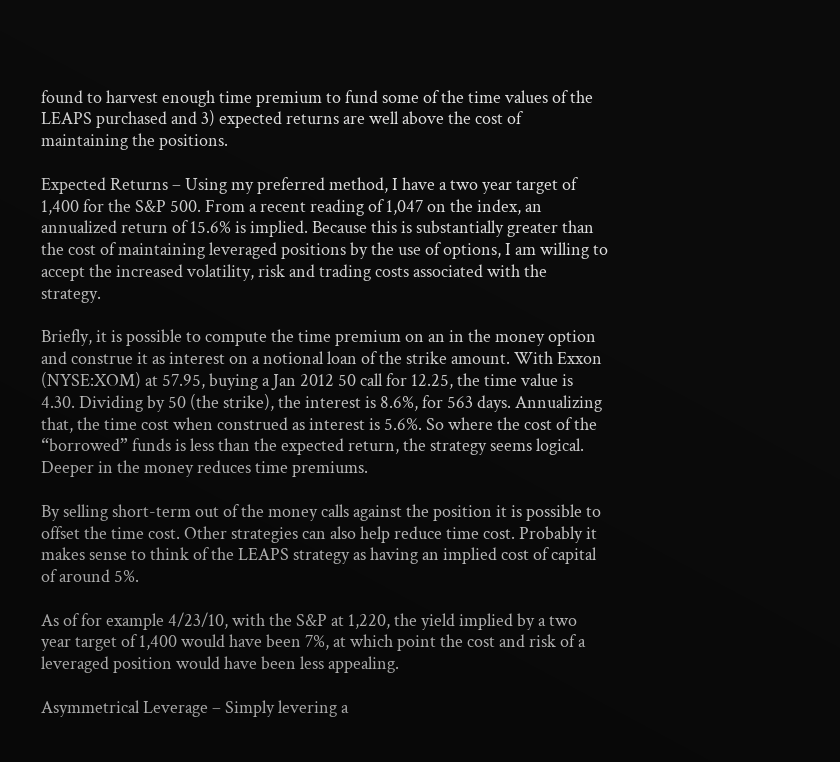found to harvest enough time premium to fund some of the time values of the LEAPS purchased and 3) expected returns are well above the cost of maintaining the positions.

Expected Returns – Using my preferred method, I have a two year target of 1,400 for the S&P 500. From a recent reading of 1,047 on the index, an annualized return of 15.6% is implied. Because this is substantially greater than the cost of maintaining leveraged positions by the use of options, I am willing to accept the increased volatility, risk and trading costs associated with the strategy.

Briefly, it is possible to compute the time premium on an in the money option and construe it as interest on a notional loan of the strike amount. With Exxon (NYSE:XOM) at 57.95, buying a Jan 2012 50 call for 12.25, the time value is 4.30. Dividing by 50 (the strike), the interest is 8.6%, for 563 days. Annualizing that, the time cost when construed as interest is 5.6%. So where the cost of the “borrowed” funds is less than the expected return, the strategy seems logical. Deeper in the money reduces time premiums.

By selling short-term out of the money calls against the position it is possible to offset the time cost. Other strategies can also help reduce time cost. Probably it makes sense to think of the LEAPS strategy as having an implied cost of capital of around 5%.

As of for example 4/23/10, with the S&P at 1,220, the yield implied by a two year target of 1,400 would have been 7%, at which point the cost and risk of a leveraged position would have been less appealing.

Asymmetrical Leverage – Simply levering a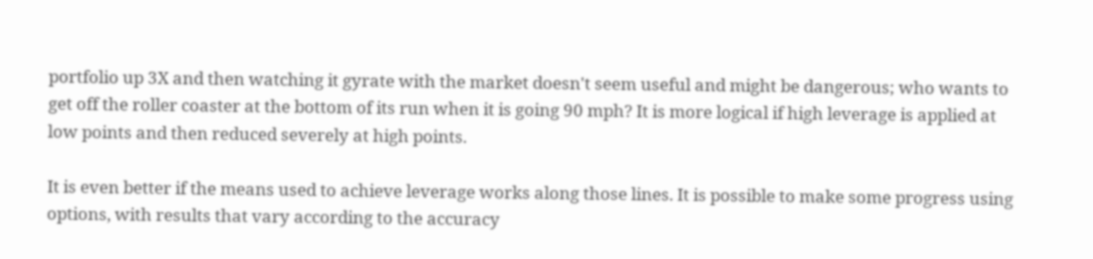portfolio up 3X and then watching it gyrate with the market doesn't seem useful and might be dangerous; who wants to get off the roller coaster at the bottom of its run when it is going 90 mph? It is more logical if high leverage is applied at low points and then reduced severely at high points.

It is even better if the means used to achieve leverage works along those lines. It is possible to make some progress using options, with results that vary according to the accuracy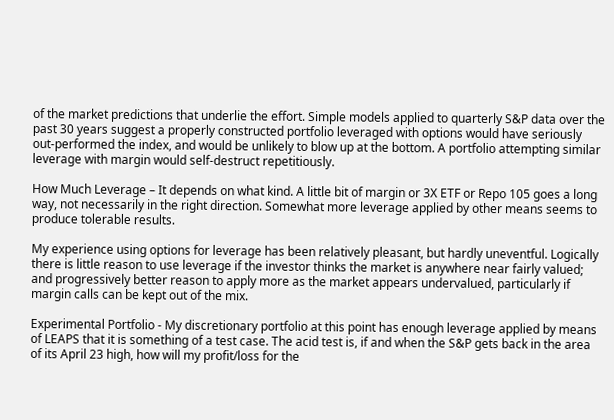of the market predictions that underlie the effort. Simple models applied to quarterly S&P data over the past 30 years suggest a properly constructed portfolio leveraged with options would have seriously out-performed the index, and would be unlikely to blow up at the bottom. A portfolio attempting similar leverage with margin would self-destruct repetitiously.

How Much Leverage – It depends on what kind. A little bit of margin or 3X ETF or Repo 105 goes a long way, not necessarily in the right direction. Somewhat more leverage applied by other means seems to produce tolerable results.

My experience using options for leverage has been relatively pleasant, but hardly uneventful. Logically there is little reason to use leverage if the investor thinks the market is anywhere near fairly valued; and progressively better reason to apply more as the market appears undervalued, particularly if margin calls can be kept out of the mix.

Experimental Portfolio - My discretionary portfolio at this point has enough leverage applied by means of LEAPS that it is something of a test case. The acid test is, if and when the S&P gets back in the area of its April 23 high, how will my profit/loss for the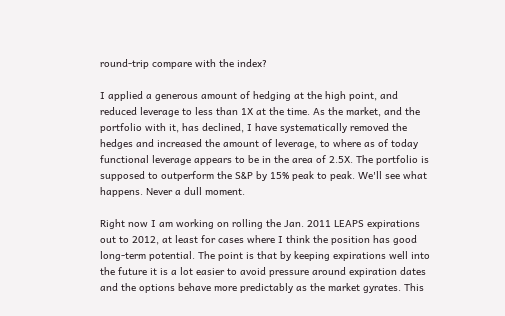round-trip compare with the index?

I applied a generous amount of hedging at the high point, and reduced leverage to less than 1X at the time. As the market, and the portfolio with it, has declined, I have systematically removed the hedges and increased the amount of leverage, to where as of today functional leverage appears to be in the area of 2.5X. The portfolio is supposed to outperform the S&P by 15% peak to peak. We'll see what happens. Never a dull moment.

Right now I am working on rolling the Jan. 2011 LEAPS expirations out to 2012, at least for cases where I think the position has good long-term potential. The point is that by keeping expirations well into the future it is a lot easier to avoid pressure around expiration dates and the options behave more predictably as the market gyrates. This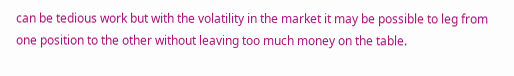can be tedious work but with the volatility in the market it may be possible to leg from one position to the other without leaving too much money on the table.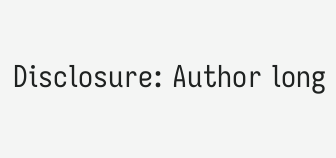Disclosure: Author long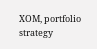XOM, portfolio strategy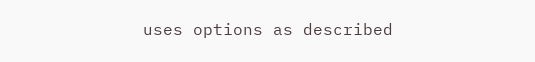uses options as described